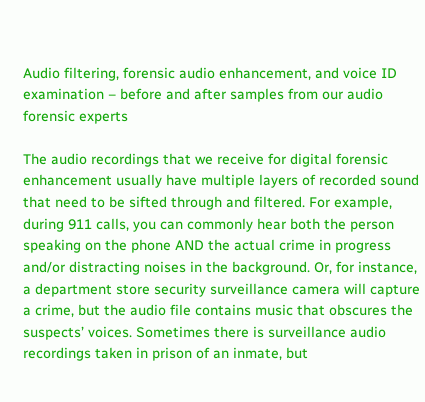Audio filtering, forensic audio enhancement, and voice ID examination – before and after samples from our audio forensic experts

The audio recordings that we receive for digital forensic enhancement usually have multiple layers of recorded sound that need to be sifted through and filtered. For example, during 911 calls, you can commonly hear both the person speaking on the phone AND the actual crime in progress and/or distracting noises in the background. Or, for instance, a department store security surveillance camera will capture a crime, but the audio file contains music that obscures the suspects’ voices. Sometimes there is surveillance audio recordings taken in prison of an inmate, but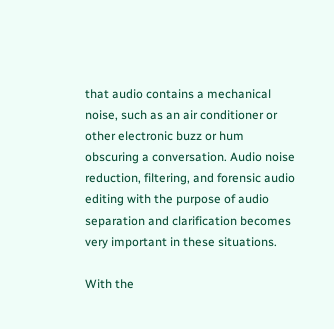that audio contains a mechanical noise, such as an air conditioner or other electronic buzz or hum obscuring a conversation. Audio noise reduction, filtering, and forensic audio editing with the purpose of audio separation and clarification becomes very important in these situations.

With the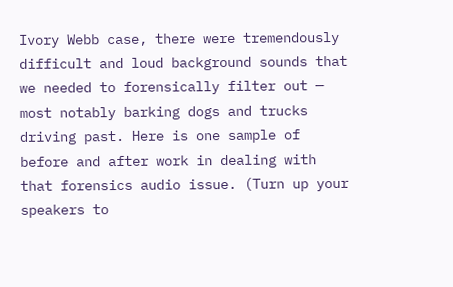Ivory Webb case, there were tremendously difficult and loud background sounds that we needed to forensically filter out — most notably barking dogs and trucks driving past. Here is one sample of before and after work in dealing with that forensics audio issue. (Turn up your speakers to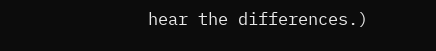hear the differences.)